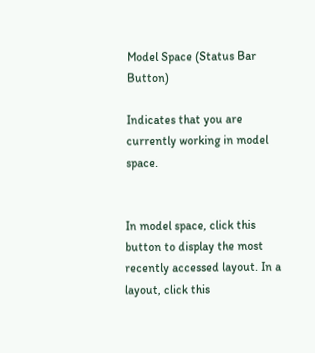Model Space (Status Bar Button)

Indicates that you are currently working in model space.


In model space, click this button to display the most recently accessed layout. In a layout, click this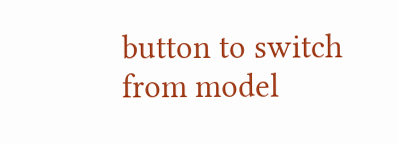button to switch from model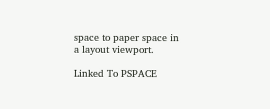space to paper space in a layout viewport.

Linked To PSPACE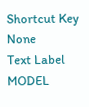Shortcut Key None
Text Label MODEL